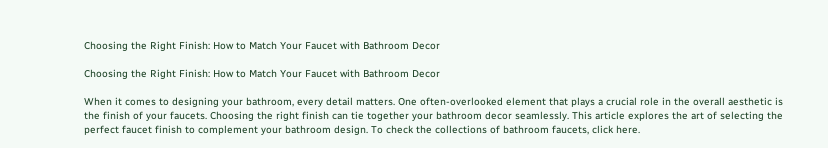Choosing the Right Finish: How to Match Your Faucet with Bathroom Decor

Choosing the Right Finish: How to Match Your Faucet with Bathroom Decor

When it comes to designing your bathroom, every detail matters. One often-overlooked element that plays a crucial role in the overall aesthetic is the finish of your faucets. Choosing the right finish can tie together your bathroom decor seamlessly. This article explores the art of selecting the perfect faucet finish to complement your bathroom design. To check the collections of bathroom faucets, click here.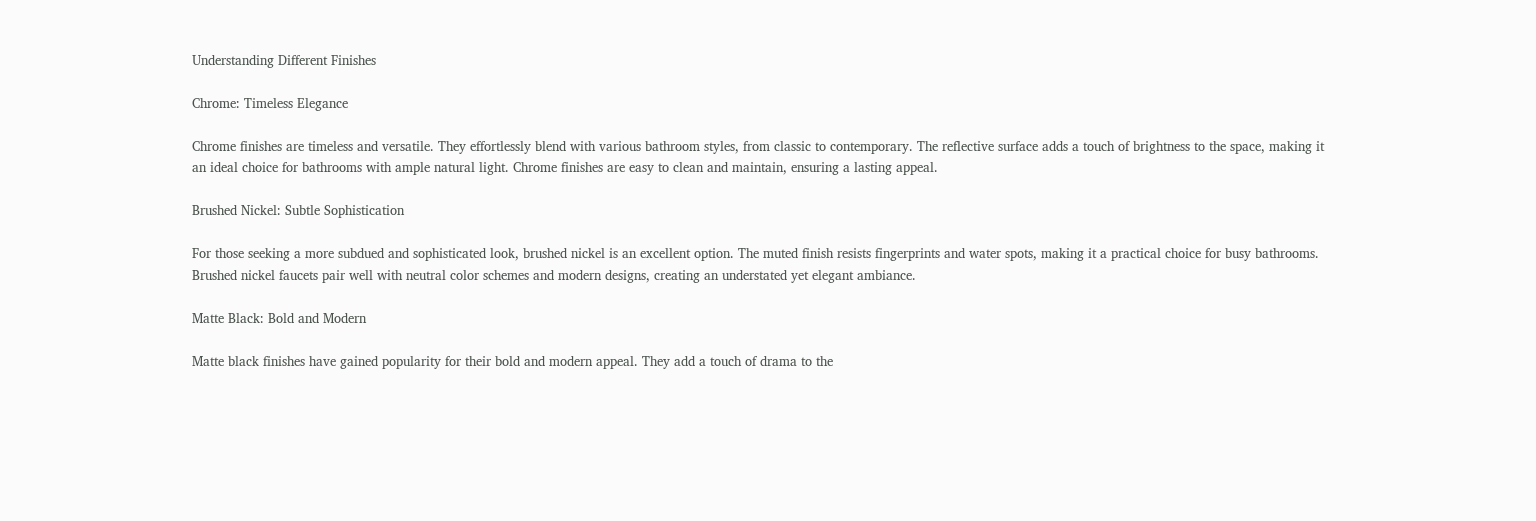Understanding Different Finishes

Chrome: Timeless Elegance

Chrome finishes are timeless and versatile. They effortlessly blend with various bathroom styles, from classic to contemporary. The reflective surface adds a touch of brightness to the space, making it an ideal choice for bathrooms with ample natural light. Chrome finishes are easy to clean and maintain, ensuring a lasting appeal.

Brushed Nickel: Subtle Sophistication

For those seeking a more subdued and sophisticated look, brushed nickel is an excellent option. The muted finish resists fingerprints and water spots, making it a practical choice for busy bathrooms. Brushed nickel faucets pair well with neutral color schemes and modern designs, creating an understated yet elegant ambiance.

Matte Black: Bold and Modern

Matte black finishes have gained popularity for their bold and modern appeal. They add a touch of drama to the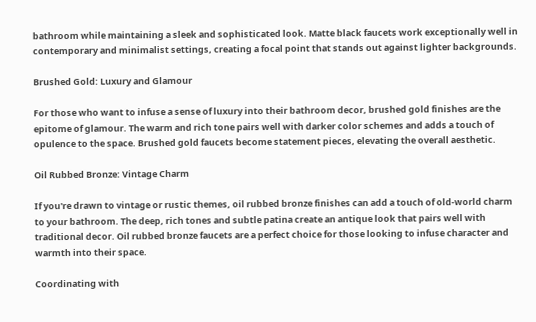bathroom while maintaining a sleek and sophisticated look. Matte black faucets work exceptionally well in contemporary and minimalist settings, creating a focal point that stands out against lighter backgrounds.

Brushed Gold: Luxury and Glamour

For those who want to infuse a sense of luxury into their bathroom decor, brushed gold finishes are the epitome of glamour. The warm and rich tone pairs well with darker color schemes and adds a touch of opulence to the space. Brushed gold faucets become statement pieces, elevating the overall aesthetic.

Oil Rubbed Bronze: Vintage Charm

If you're drawn to vintage or rustic themes, oil rubbed bronze finishes can add a touch of old-world charm to your bathroom. The deep, rich tones and subtle patina create an antique look that pairs well with traditional decor. Oil rubbed bronze faucets are a perfect choice for those looking to infuse character and warmth into their space.

Coordinating with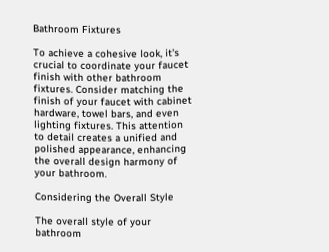Bathroom Fixtures

To achieve a cohesive look, it's crucial to coordinate your faucet finish with other bathroom fixtures. Consider matching the finish of your faucet with cabinet hardware, towel bars, and even lighting fixtures. This attention to detail creates a unified and polished appearance, enhancing the overall design harmony of your bathroom.

Considering the Overall Style

The overall style of your bathroom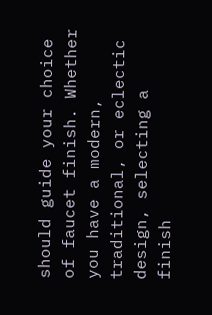should guide your choice of faucet finish. Whether you have a modern, traditional, or eclectic design, selecting a finish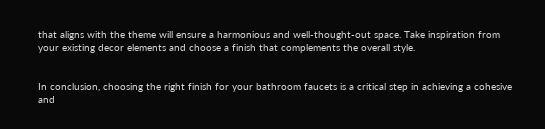that aligns with the theme will ensure a harmonious and well-thought-out space. Take inspiration from your existing decor elements and choose a finish that complements the overall style.


In conclusion, choosing the right finish for your bathroom faucets is a critical step in achieving a cohesive and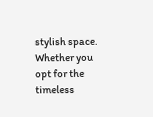stylish space. Whether you opt for the timeless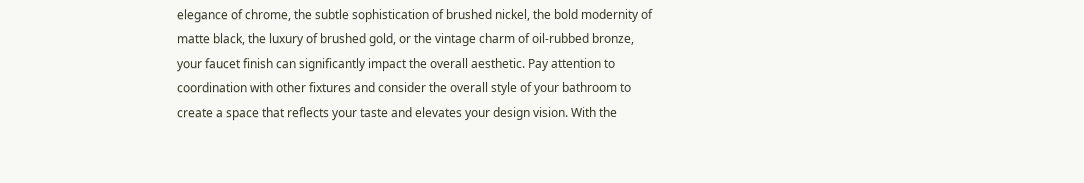elegance of chrome, the subtle sophistication of brushed nickel, the bold modernity of matte black, the luxury of brushed gold, or the vintage charm of oil-rubbed bronze, your faucet finish can significantly impact the overall aesthetic. Pay attention to coordination with other fixtures and consider the overall style of your bathroom to create a space that reflects your taste and elevates your design vision. With the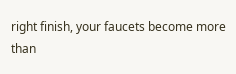right finish, your faucets become more than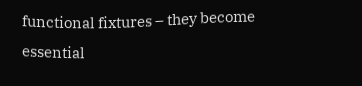functional fixtures – they become essential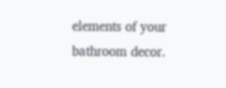elements of your bathroom decor.